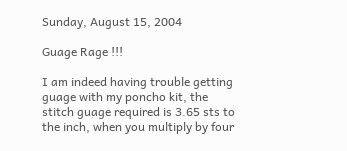Sunday, August 15, 2004

Guage Rage !!!

I am indeed having trouble getting guage with my poncho kit, the stitch guage required is 3.65 sts to the inch, when you multiply by four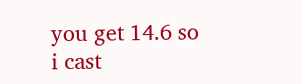you get 14.6 so i cast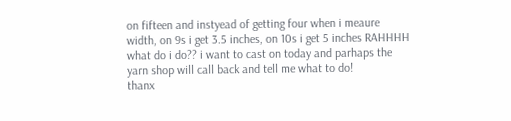on fifteen and instyead of getting four when i meaure width, on 9s i get 3.5 inches, on 10s i get 5 inches RAHHHH what do i do?? i want to cast on today and parhaps the yarn shop will call back and tell me what to do!
thanx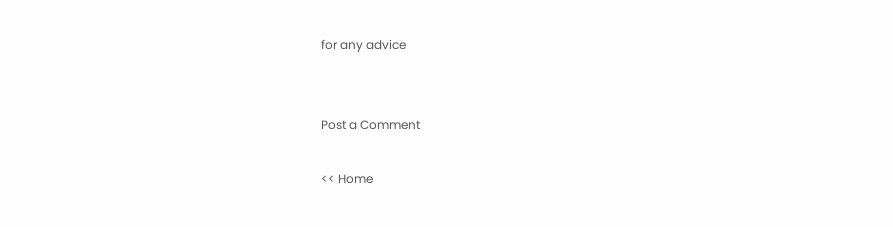for any advice


Post a Comment

<< Home